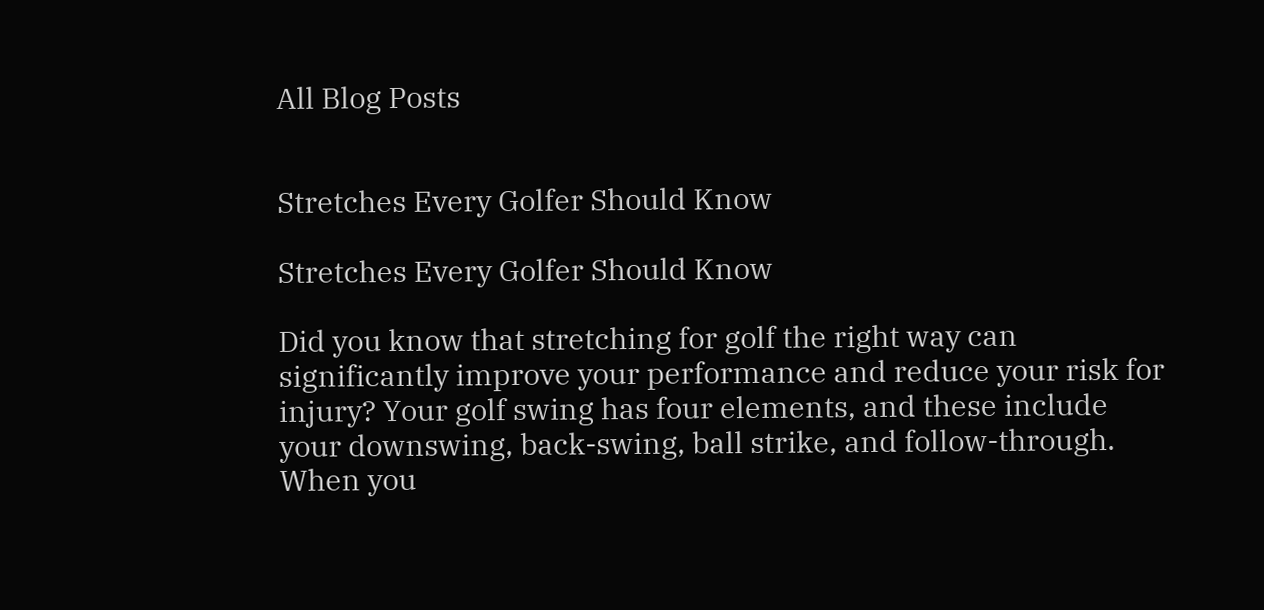All Blog Posts


Stretches Every Golfer Should Know

Stretches Every Golfer Should Know

Did you know that stretching for golf the right way can significantly improve your performance and reduce your risk for injury? Your golf swing has four elements, and these include your downswing, back-swing, ball strike, and follow-through. When you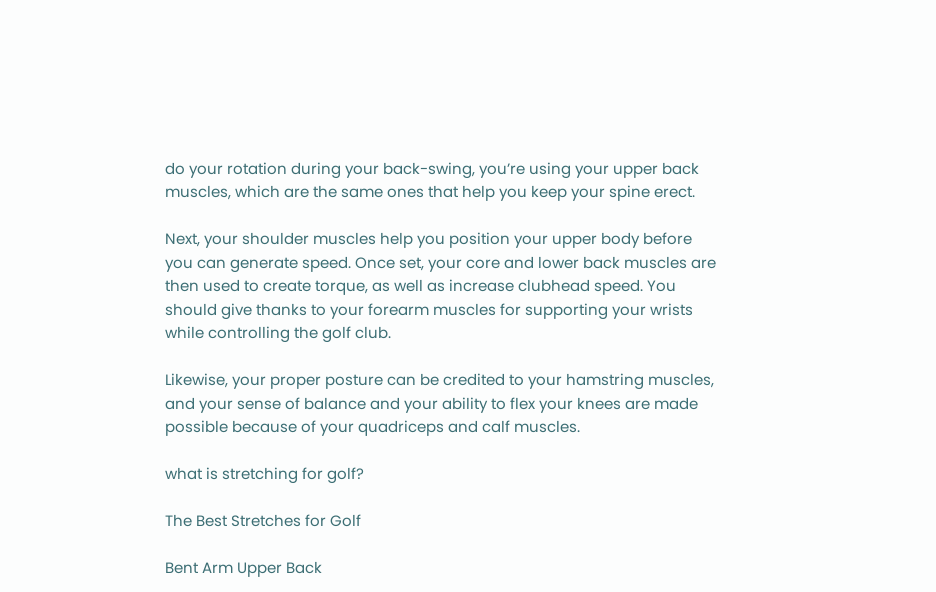do your rotation during your back-swing, you’re using your upper back muscles, which are the same ones that help you keep your spine erect.

Next, your shoulder muscles help you position your upper body before you can generate speed. Once set, your core and lower back muscles are then used to create torque, as well as increase clubhead speed. You should give thanks to your forearm muscles for supporting your wrists while controlling the golf club.

Likewise, your proper posture can be credited to your hamstring muscles, and your sense of balance and your ability to flex your knees are made possible because of your quadriceps and calf muscles.

what is stretching for golf?

The Best Stretches for Golf

Bent Arm Upper Back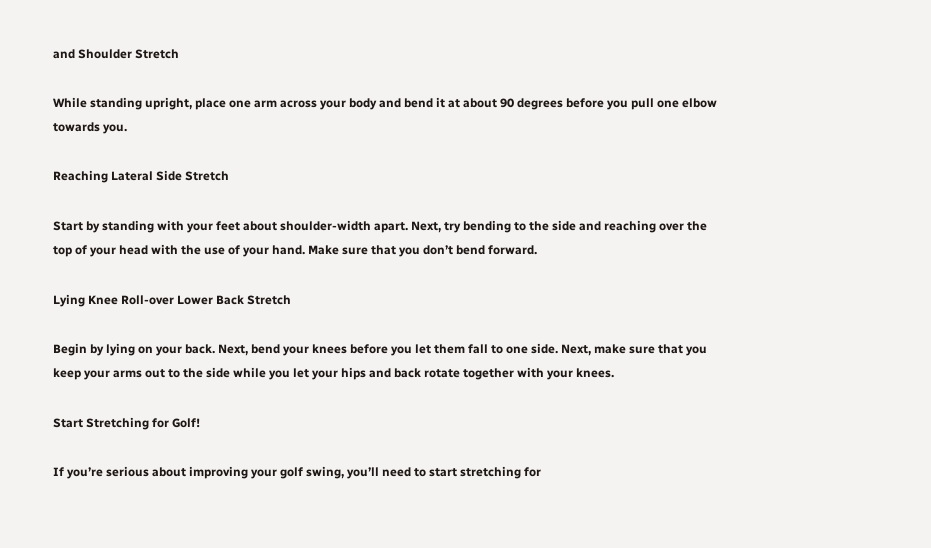and Shoulder Stretch

While standing upright, place one arm across your body and bend it at about 90 degrees before you pull one elbow towards you.

Reaching Lateral Side Stretch

Start by standing with your feet about shoulder-width apart. Next, try bending to the side and reaching over the top of your head with the use of your hand. Make sure that you don’t bend forward.

Lying Knee Roll-over Lower Back Stretch

Begin by lying on your back. Next, bend your knees before you let them fall to one side. Next, make sure that you keep your arms out to the side while you let your hips and back rotate together with your knees.

Start Stretching for Golf!

If you’re serious about improving your golf swing, you’ll need to start stretching for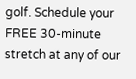golf. Schedule your FREE 30-minute stretch at any of our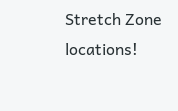Stretch Zone locations!